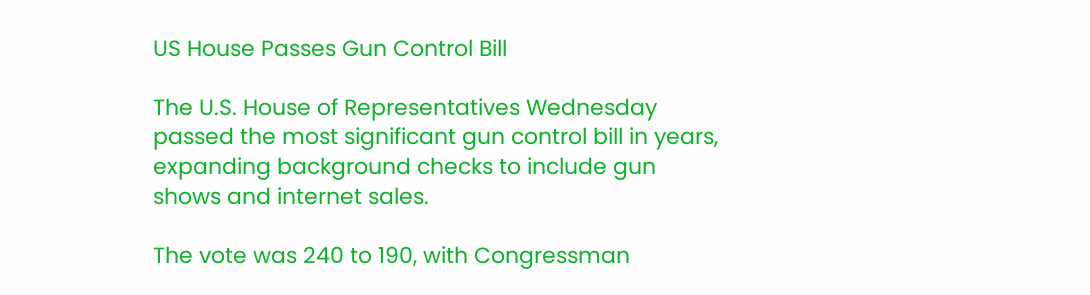US House Passes Gun Control Bill

The U.S. House of Representatives Wednesday passed the most significant gun control bill in years, expanding background checks to include gun shows and internet sales.

The vote was 240 to 190, with Congressman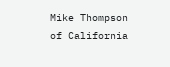Mike Thompson of California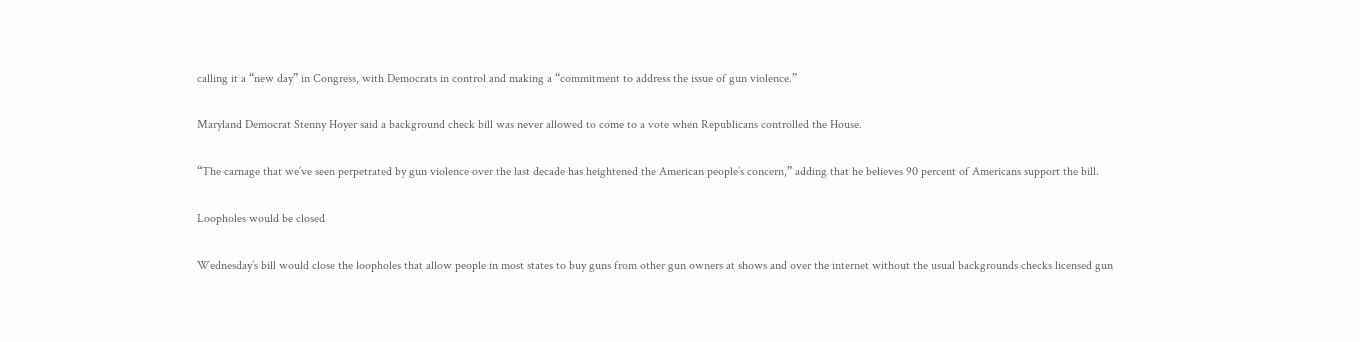calling it a “new day” in Congress, with Democrats in control and making a “commitment to address the issue of gun violence.”

Maryland Democrat Stenny Hoyer said a background check bill was never allowed to come to a vote when Republicans controlled the House.

“The carnage that we’ve seen perpetrated by gun violence over the last decade has heightened the American people’s concern,” adding that he believes 90 percent of Americans support the bill.

Loopholes would be closed

Wednesday’s bill would close the loopholes that allow people in most states to buy guns from other gun owners at shows and over the internet without the usual backgrounds checks licensed gun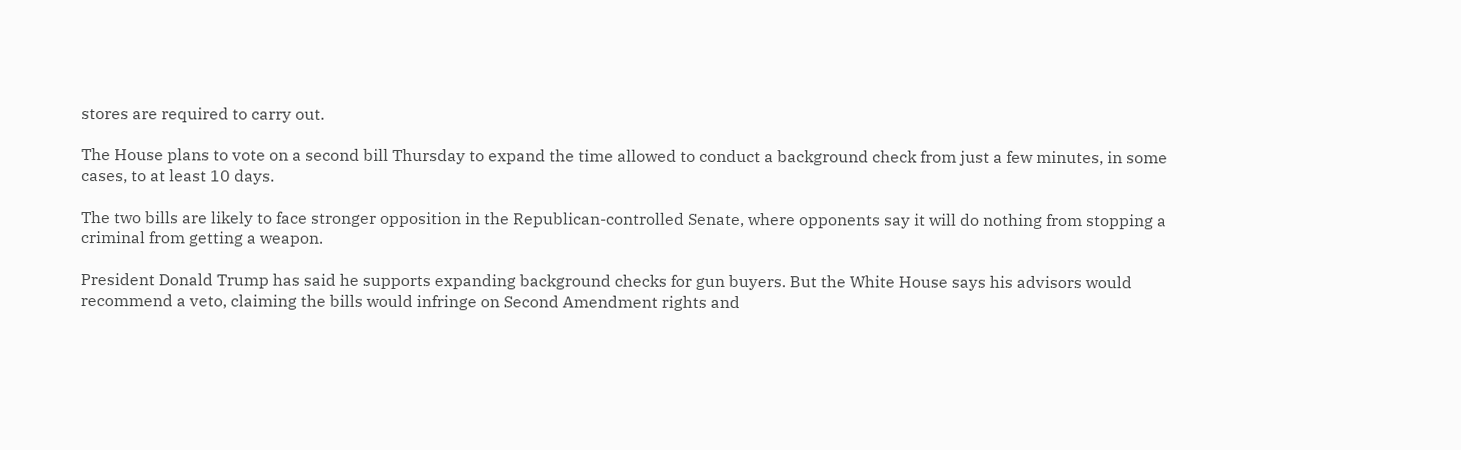stores are required to carry out.

The House plans to vote on a second bill Thursday to expand the time allowed to conduct a background check from just a few minutes, in some cases, to at least 10 days.

The two bills are likely to face stronger opposition in the Republican-controlled Senate, where opponents say it will do nothing from stopping a criminal from getting a weapon.

President Donald Trump has said he supports expanding background checks for gun buyers. But the White House says his advisors would recommend a veto, claiming the bills would infringe on Second Amendment rights and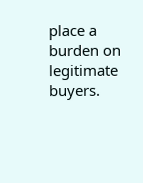place a burden on legitimate buyers.